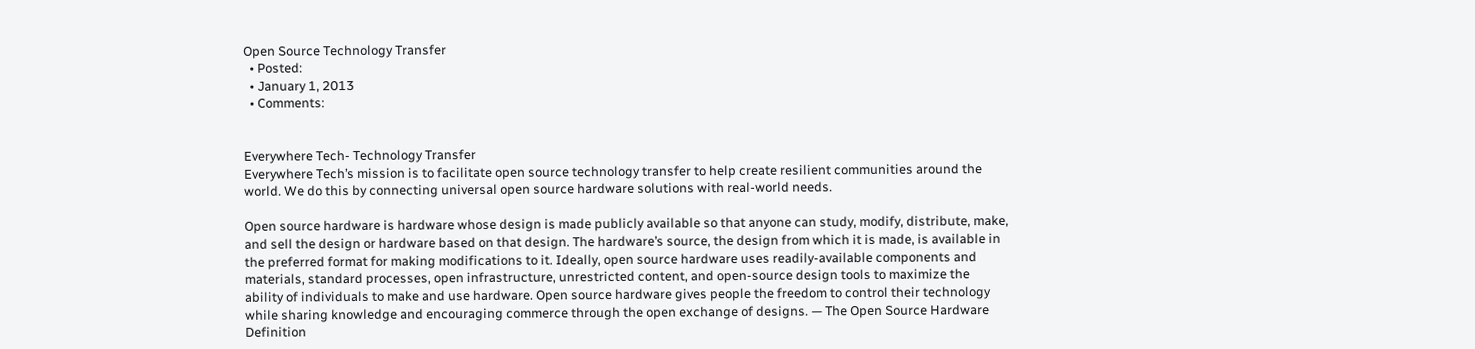Open Source Technology Transfer
  • Posted:
  • January 1, 2013
  • Comments:


Everywhere Tech- Technology Transfer
Everywhere Tech’s mission is to facilitate open source technology transfer to help create resilient communities around the world. We do this by connecting universal open source hardware solutions with real-world needs.

Open source hardware is hardware whose design is made publicly available so that anyone can study, modify, distribute, make, and sell the design or hardware based on that design. The hardware’s source, the design from which it is made, is available in the preferred format for making modifications to it. Ideally, open source hardware uses readily-available components and materials, standard processes, open infrastructure, unrestricted content, and open-source design tools to maximize the ability of individuals to make and use hardware. Open source hardware gives people the freedom to control their technology while sharing knowledge and encouraging commerce through the open exchange of designs. — The Open Source Hardware Definition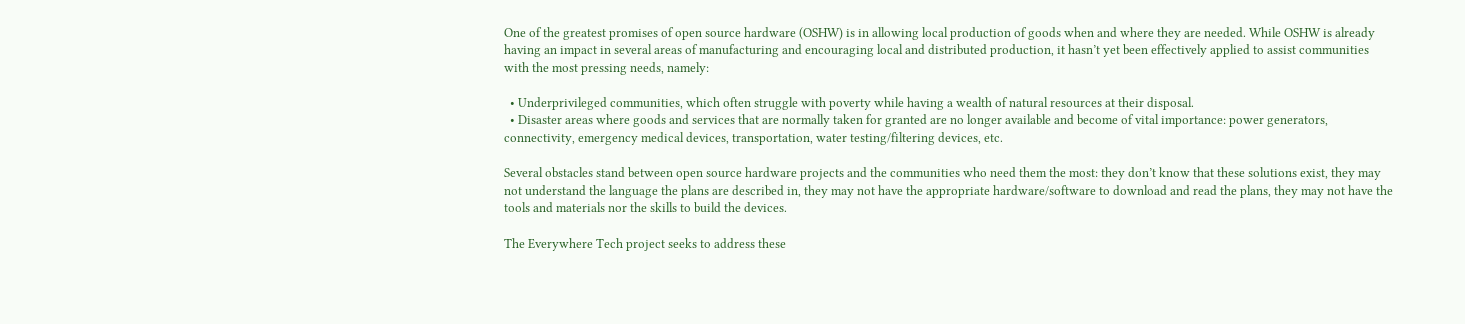One of the greatest promises of open source hardware (OSHW) is in allowing local production of goods when and where they are needed. While OSHW is already having an impact in several areas of manufacturing and encouraging local and distributed production, it hasn’t yet been effectively applied to assist communities with the most pressing needs, namely:

  • Underprivileged communities, which often struggle with poverty while having a wealth of natural resources at their disposal.
  • Disaster areas where goods and services that are normally taken for granted are no longer available and become of vital importance: power generators, connectivity, emergency medical devices, transportation, water testing/filtering devices, etc.

Several obstacles stand between open source hardware projects and the communities who need them the most: they don’t know that these solutions exist, they may not understand the language the plans are described in, they may not have the appropriate hardware/software to download and read the plans, they may not have the tools and materials nor the skills to build the devices.

The Everywhere Tech project seeks to address these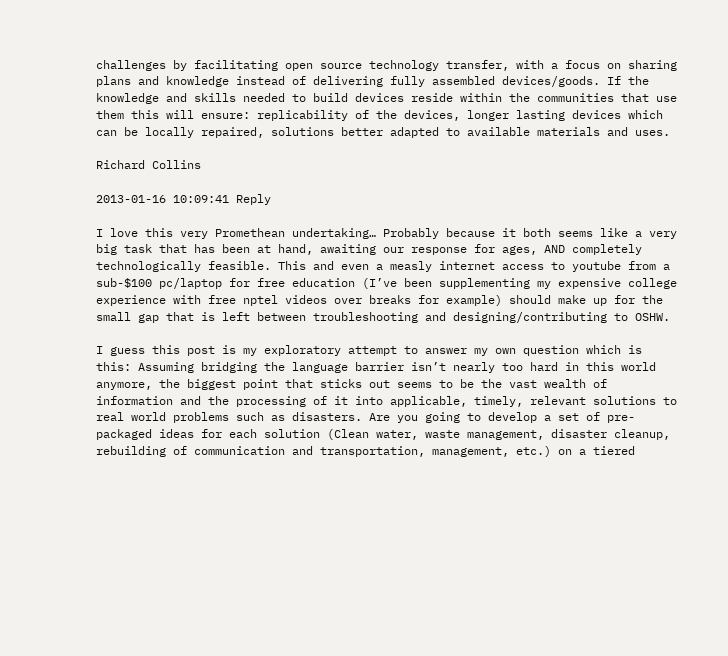challenges by facilitating open source technology transfer, with a focus on sharing plans and knowledge instead of delivering fully assembled devices/goods. If the knowledge and skills needed to build devices reside within the communities that use them this will ensure: replicability of the devices, longer lasting devices which can be locally repaired, solutions better adapted to available materials and uses.

Richard Collins

2013-01-16 10:09:41 Reply

I love this very Promethean undertaking… Probably because it both seems like a very big task that has been at hand, awaiting our response for ages, AND completely technologically feasible. This and even a measly internet access to youtube from a sub-$100 pc/laptop for free education (I’ve been supplementing my expensive college experience with free nptel videos over breaks for example) should make up for the small gap that is left between troubleshooting and designing/contributing to OSHW.

I guess this post is my exploratory attempt to answer my own question which is this: Assuming bridging the language barrier isn’t nearly too hard in this world anymore, the biggest point that sticks out seems to be the vast wealth of information and the processing of it into applicable, timely, relevant solutions to real world problems such as disasters. Are you going to develop a set of pre-packaged ideas for each solution (Clean water, waste management, disaster cleanup, rebuilding of communication and transportation, management, etc.) on a tiered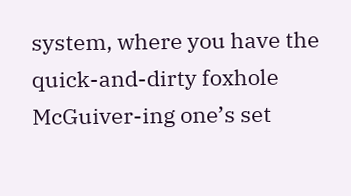system, where you have the quick-and-dirty foxhole McGuiver-ing one’s set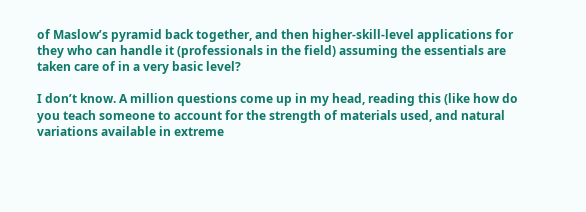of Maslow’s pyramid back together, and then higher-skill-level applications for they who can handle it (professionals in the field) assuming the essentials are taken care of in a very basic level?

I don’t know. A million questions come up in my head, reading this (like how do you teach someone to account for the strength of materials used, and natural variations available in extreme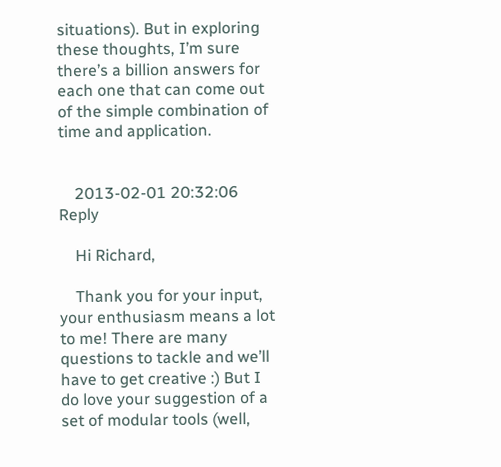situations). But in exploring these thoughts, I’m sure there’s a billion answers for each one that can come out of the simple combination of time and application.


    2013-02-01 20:32:06 Reply

    Hi Richard,

    Thank you for your input, your enthusiasm means a lot to me! There are many questions to tackle and we’ll have to get creative :) But I do love your suggestion of a set of modular tools (well,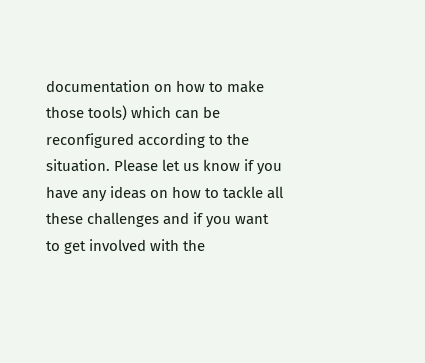documentation on how to make those tools) which can be reconfigured according to the situation. Please let us know if you have any ideas on how to tackle all these challenges and if you want to get involved with the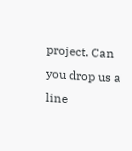project. Can you drop us a line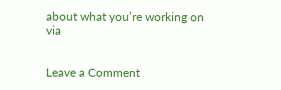about what you’re working on via


Leave a Comment